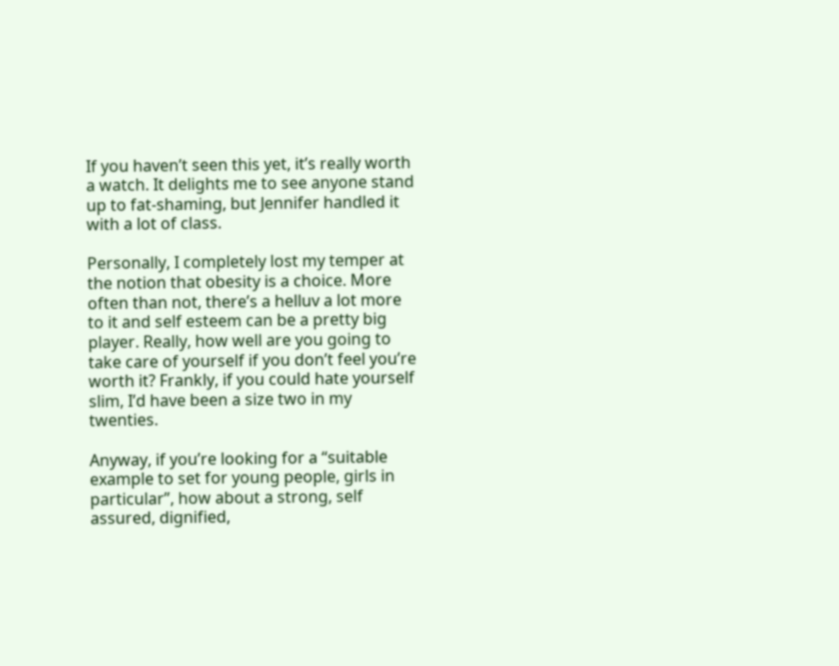If you haven’t seen this yet, it’s really worth a watch. It delights me to see anyone stand up to fat-shaming, but Jennifer handled it with a lot of class.

Personally, I completely lost my temper at the notion that obesity is a choice. More often than not, there’s a helluv a lot more to it and self esteem can be a pretty big player. Really, how well are you going to take care of yourself if you don’t feel you’re worth it? Frankly, if you could hate yourself slim, I’d have been a size two in my twenties.

Anyway, if you’re looking for a “suitable example to set for young people, girls in particular”, how about a strong, self assured, dignified,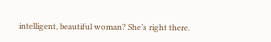intelligent, beautiful woman? She’s right there.